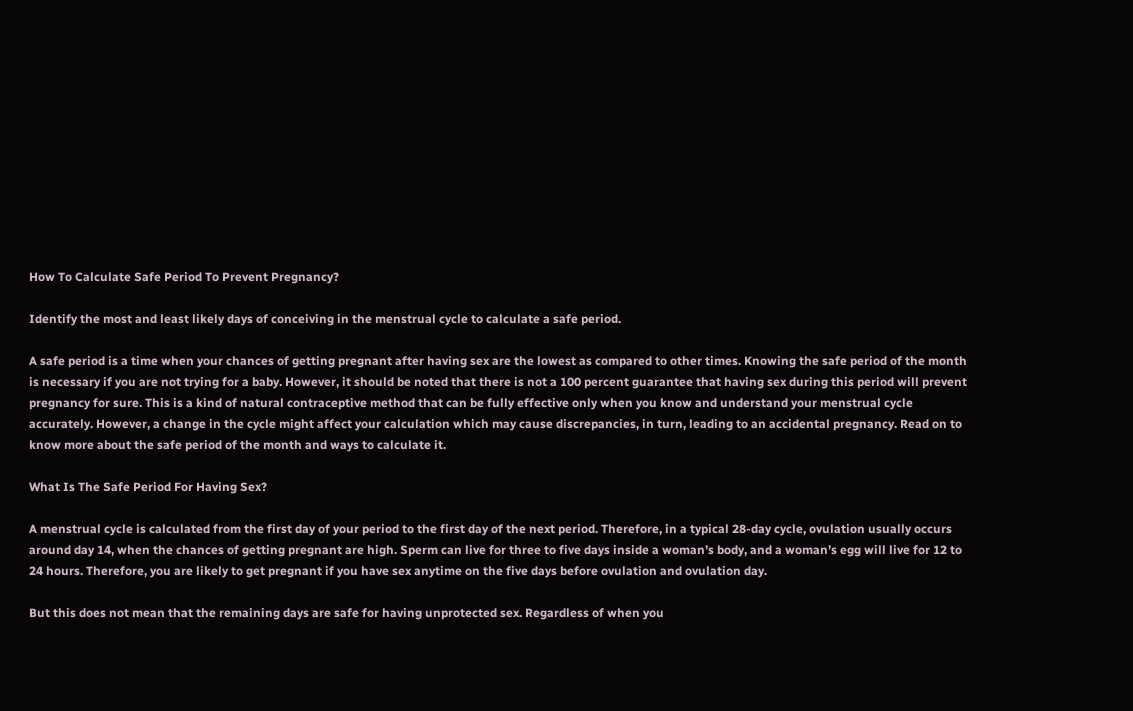How To Calculate Safe Period To Prevent Pregnancy?

Identify the most and least likely days of conceiving in the menstrual cycle to calculate a safe period.

A safe period is a time when your chances of getting pregnant after having sex are the lowest as compared to other times. Knowing the safe period of the month is necessary if you are not trying for a baby. However, it should be noted that there is not a 100 percent guarantee that having sex during this period will prevent pregnancy for sure. This is a kind of natural contraceptive method that can be fully effective only when you know and understand your menstrual cycle accurately. However, a change in the cycle might affect your calculation which may cause discrepancies, in turn, leading to an accidental pregnancy. Read on to know more about the safe period of the month and ways to calculate it.

What Is The Safe Period For Having Sex?

A menstrual cycle is calculated from the first day of your period to the first day of the next period. Therefore, in a typical 28-day cycle, ovulation usually occurs around day 14, when the chances of getting pregnant are high. Sperm can live for three to five days inside a woman’s body, and a woman’s egg will live for 12 to 24 hours. Therefore, you are likely to get pregnant if you have sex anytime on the five days before ovulation and ovulation day.

But this does not mean that the remaining days are safe for having unprotected sex. Regardless of when you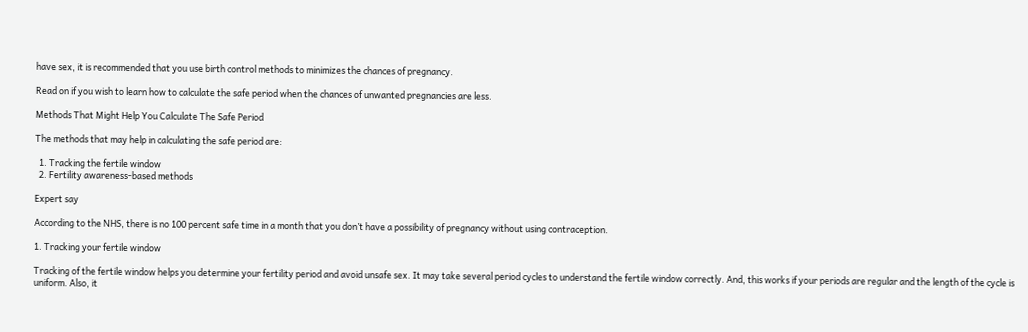have sex, it is recommended that you use birth control methods to minimizes the chances of pregnancy.

Read on if you wish to learn how to calculate the safe period when the chances of unwanted pregnancies are less.

Methods That Might Help You Calculate The Safe Period

The methods that may help in calculating the safe period are:

  1. Tracking the fertile window
  2. Fertility awareness-based methods

Expert say

According to the NHS, there is no 100 percent safe time in a month that you don’t have a possibility of pregnancy without using contraception.

1. Tracking your fertile window

Tracking of the fertile window helps you determine your fertility period and avoid unsafe sex. It may take several period cycles to understand the fertile window correctly. And, this works if your periods are regular and the length of the cycle is uniform. Also, it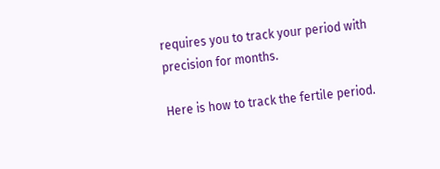requires you to track your period with precision for months.

Here is how to track the fertile period.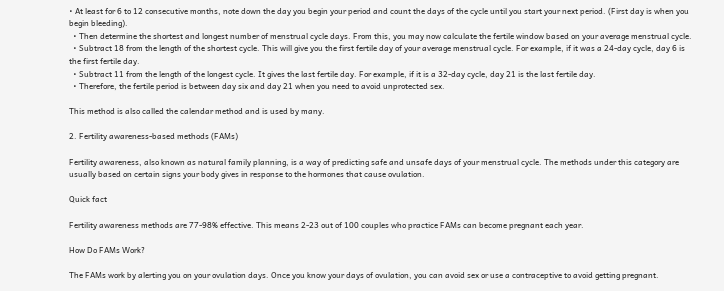• At least for 6 to 12 consecutive months, note down the day you begin your period and count the days of the cycle until you start your next period. (First day is when you begin bleeding).
  • Then determine the shortest and longest number of menstrual cycle days. From this, you may now calculate the fertile window based on your average menstrual cycle.
  • Subtract 18 from the length of the shortest cycle. This will give you the first fertile day of your average menstrual cycle. For example, if it was a 24-day cycle, day 6 is the first fertile day.
  • Subtract 11 from the length of the longest cycle. It gives the last fertile day. For example, if it is a 32-day cycle, day 21 is the last fertile day.
  • Therefore, the fertile period is between day six and day 21 when you need to avoid unprotected sex.

This method is also called the calendar method and is used by many.

2. Fertility awareness-based methods (FAMs)

Fertility awareness, also known as natural family planning, is a way of predicting safe and unsafe days of your menstrual cycle. The methods under this category are usually based on certain signs your body gives in response to the hormones that cause ovulation.

Quick fact

Fertility awareness methods are 77-98% effective. This means 2-23 out of 100 couples who practice FAMs can become pregnant each year.

How Do FAMs Work?

The FAMs work by alerting you on your ovulation days. Once you know your days of ovulation, you can avoid sex or use a contraceptive to avoid getting pregnant.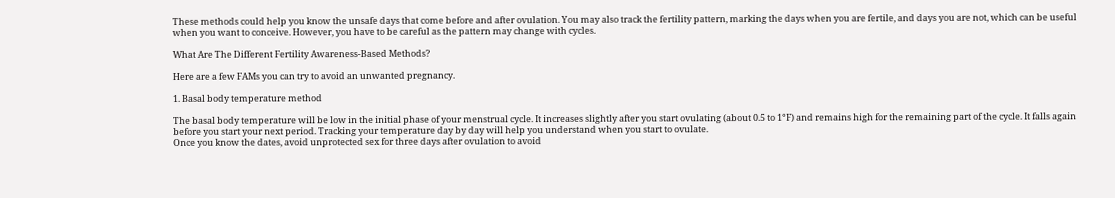These methods could help you know the unsafe days that come before and after ovulation. You may also track the fertility pattern, marking the days when you are fertile, and days you are not, which can be useful when you want to conceive. However, you have to be careful as the pattern may change with cycles.

What Are The Different Fertility Awareness-Based Methods?

Here are a few FAMs you can try to avoid an unwanted pregnancy.

1. Basal body temperature method

The basal body temperature will be low in the initial phase of your menstrual cycle. It increases slightly after you start ovulating (about 0.5 to 1°F) and remains high for the remaining part of the cycle. It falls again before you start your next period. Tracking your temperature day by day will help you understand when you start to ovulate.
Once you know the dates, avoid unprotected sex for three days after ovulation to avoid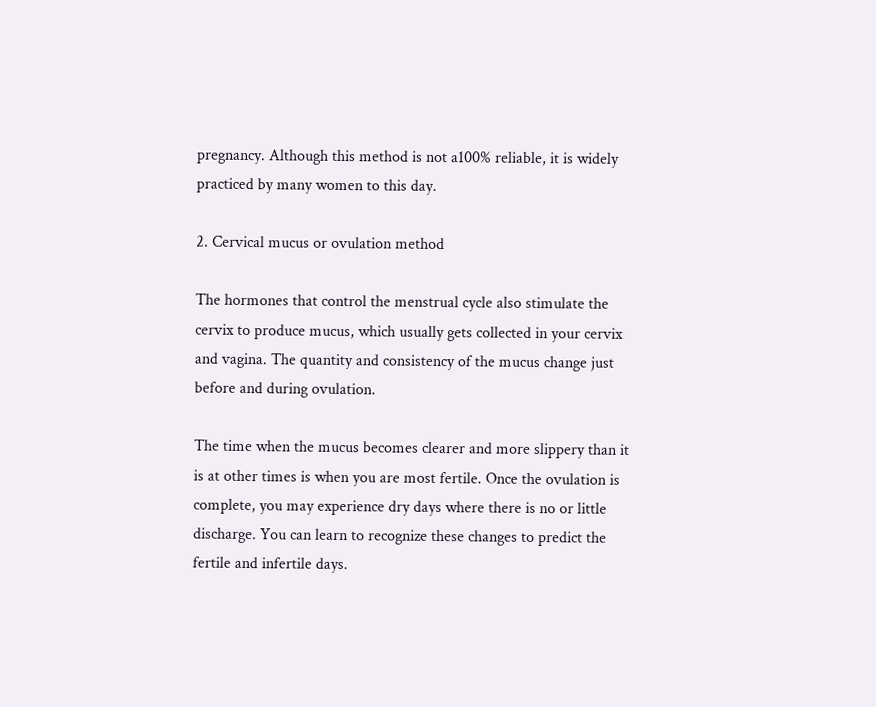pregnancy. Although this method is not a100% reliable, it is widely practiced by many women to this day.

2. Cervical mucus or ovulation method

The hormones that control the menstrual cycle also stimulate the cervix to produce mucus, which usually gets collected in your cervix and vagina. The quantity and consistency of the mucus change just before and during ovulation.

The time when the mucus becomes clearer and more slippery than it is at other times is when you are most fertile. Once the ovulation is complete, you may experience dry days where there is no or little discharge. You can learn to recognize these changes to predict the fertile and infertile days.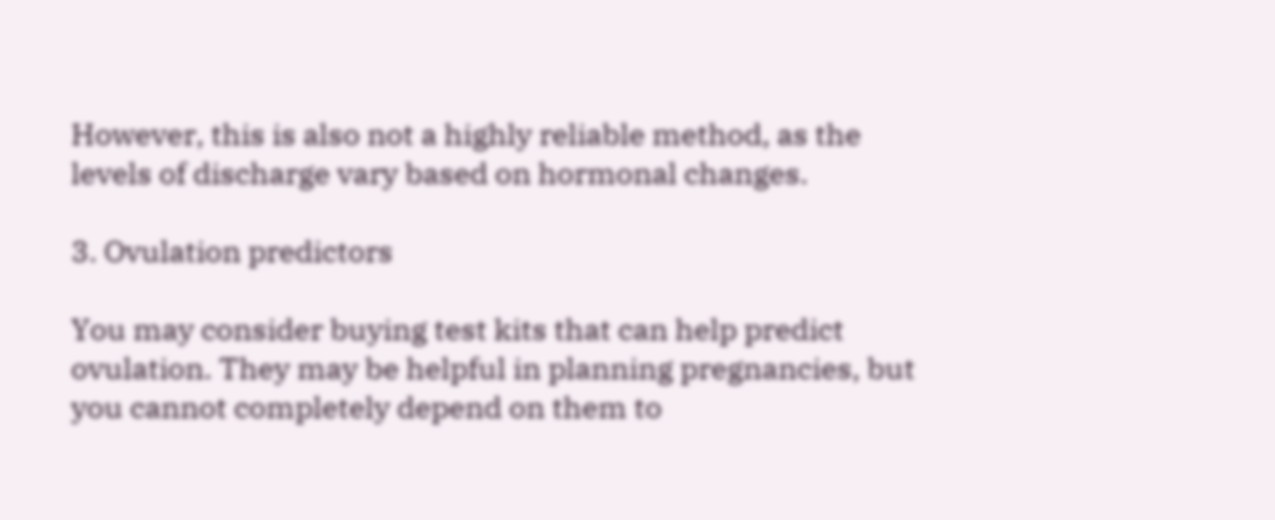However, this is also not a highly reliable method, as the levels of discharge vary based on hormonal changes.

3. Ovulation predictors

You may consider buying test kits that can help predict ovulation. They may be helpful in planning pregnancies, but you cannot completely depend on them to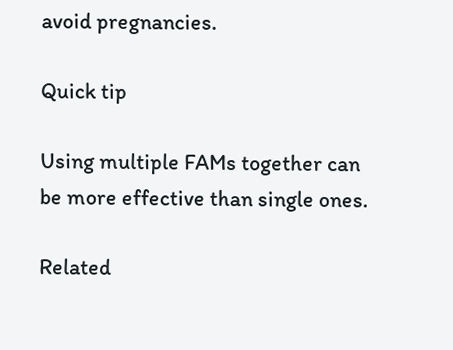avoid pregnancies.

Quick tip

Using multiple FAMs together can be more effective than single ones.

Related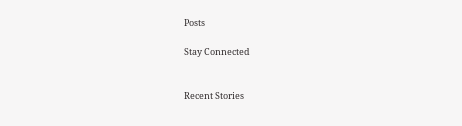Posts

Stay Connected


Recent Stories